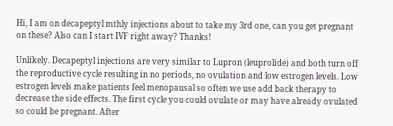Hi, I am on decapeptyl mthly injections about to take my 3rd one, can you get pregnant on these? Also can I start IVF right away? Thanks!

Unlikely. Decapeptyl injections are very similar to Lupron (leuprolide) and both turn off the reproductive cycle resulting in no periods, no ovulation and low estrogen levels. Low estrogen levels make patients feel menopausal so often we use add back therapy to decrease the side effects. The first cycle you could ovulate or may have already ovulated so could be pregnant. After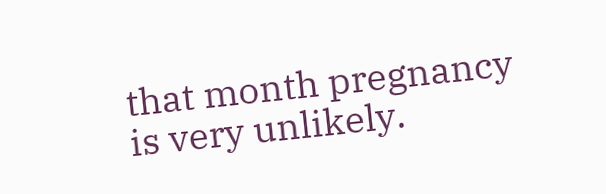that month pregnancy is very unlikely.